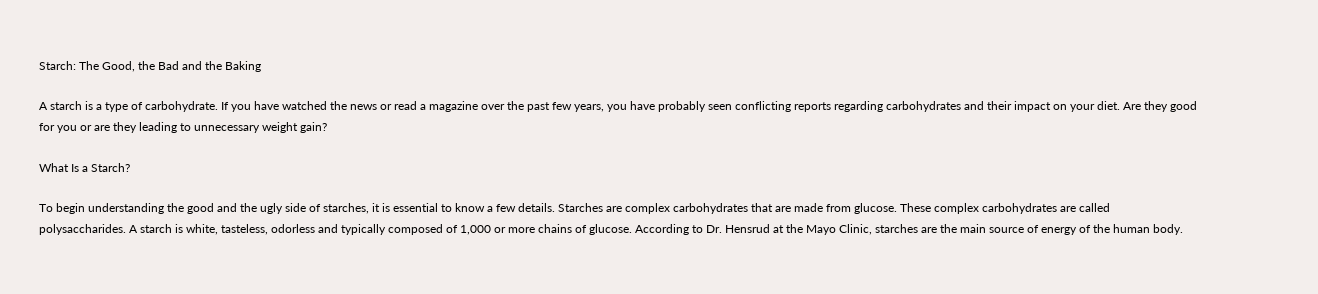Starch: The Good, the Bad and the Baking

A starch is a type of carbohydrate. If you have watched the news or read a magazine over the past few years, you have probably seen conflicting reports regarding carbohydrates and their impact on your diet. Are they good for you or are they leading to unnecessary weight gain?

What Is a Starch?

To begin understanding the good and the ugly side of starches, it is essential to know a few details. Starches are complex carbohydrates that are made from glucose. These complex carbohydrates are called polysaccharides. A starch is white, tasteless, odorless and typically composed of 1,000 or more chains of glucose. According to Dr. Hensrud at the Mayo Clinic, starches are the main source of energy of the human body.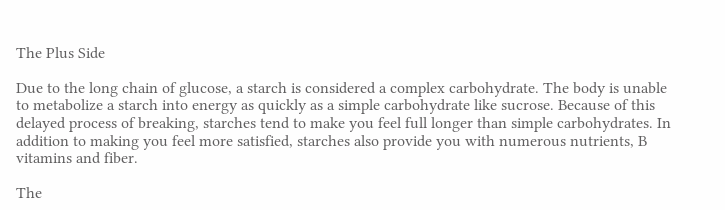The Plus Side

Due to the long chain of glucose, a starch is considered a complex carbohydrate. The body is unable to metabolize a starch into energy as quickly as a simple carbohydrate like sucrose. Because of this delayed process of breaking, starches tend to make you feel full longer than simple carbohydrates. In addition to making you feel more satisfied, starches also provide you with numerous nutrients, B vitamins and fiber.

The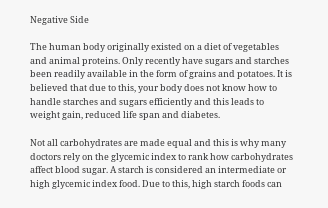Negative Side

The human body originally existed on a diet of vegetables and animal proteins. Only recently have sugars and starches been readily available in the form of grains and potatoes. It is believed that due to this, your body does not know how to handle starches and sugars efficiently and this leads to weight gain, reduced life span and diabetes.

Not all carbohydrates are made equal and this is why many doctors rely on the glycemic index to rank how carbohydrates affect blood sugar. A starch is considered an intermediate or high glycemic index food. Due to this, high starch foods can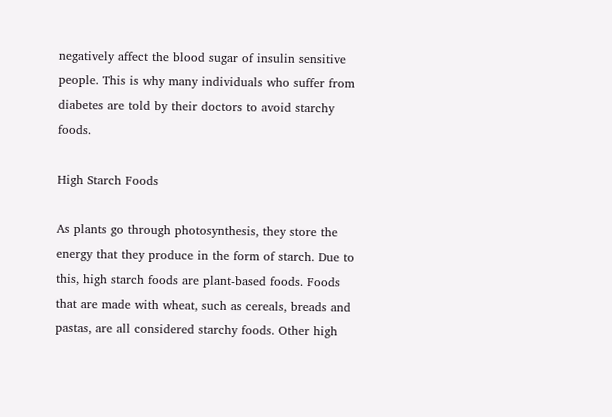negatively affect the blood sugar of insulin sensitive people. This is why many individuals who suffer from diabetes are told by their doctors to avoid starchy foods.

High Starch Foods

As plants go through photosynthesis, they store the energy that they produce in the form of starch. Due to this, high starch foods are plant-based foods. Foods that are made with wheat, such as cereals, breads and pastas, are all considered starchy foods. Other high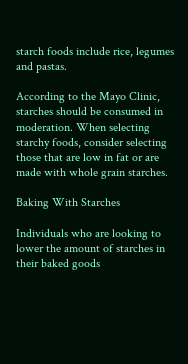starch foods include rice, legumes and pastas.

According to the Mayo Clinic, starches should be consumed in moderation. When selecting starchy foods, consider selecting those that are low in fat or are made with whole grain starches.

Baking With Starches

Individuals who are looking to lower the amount of starches in their baked goods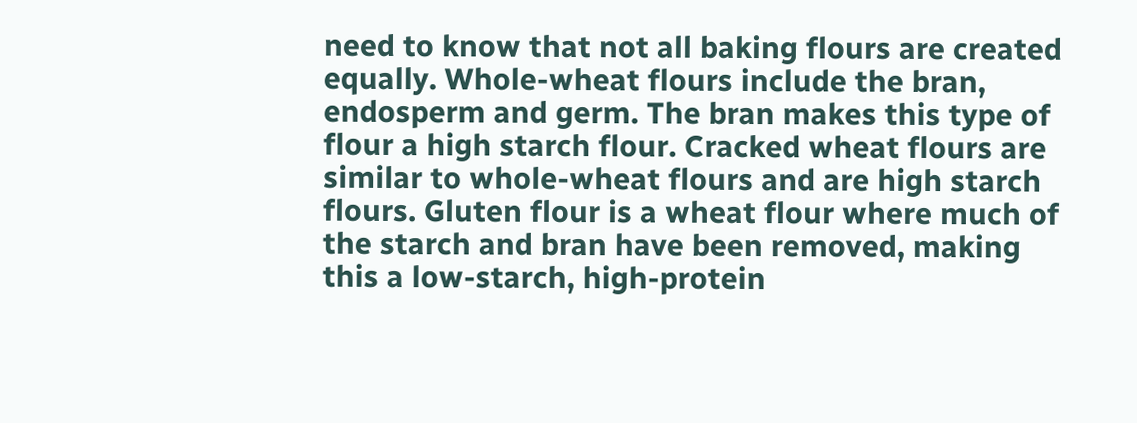need to know that not all baking flours are created equally. Whole-wheat flours include the bran, endosperm and germ. The bran makes this type of flour a high starch flour. Cracked wheat flours are similar to whole-wheat flours and are high starch flours. Gluten flour is a wheat flour where much of the starch and bran have been removed, making this a low-starch, high-protein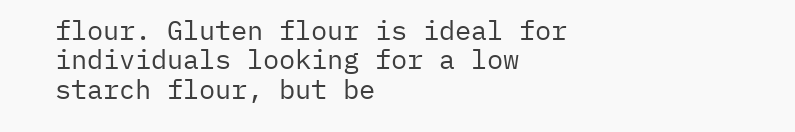flour. Gluten flour is ideal for individuals looking for a low starch flour, but be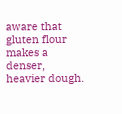aware that gluten flour makes a denser, heavier dough.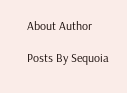About Author

Posts By Sequoia